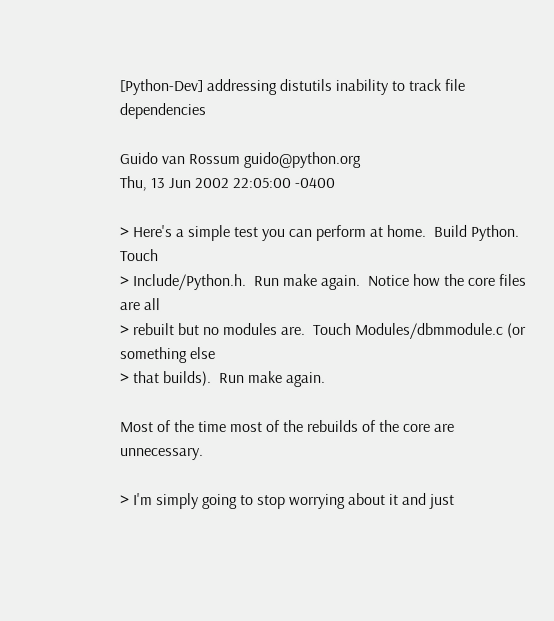[Python-Dev] addressing distutils inability to track file dependencies

Guido van Rossum guido@python.org
Thu, 13 Jun 2002 22:05:00 -0400

> Here's a simple test you can perform at home.  Build Python.  Touch
> Include/Python.h.  Run make again.  Notice how the core files are all
> rebuilt but no modules are.  Touch Modules/dbmmodule.c (or something else
> that builds).  Run make again.

Most of the time most of the rebuilds of the core are unnecessary.

> I'm simply going to stop worrying about it and just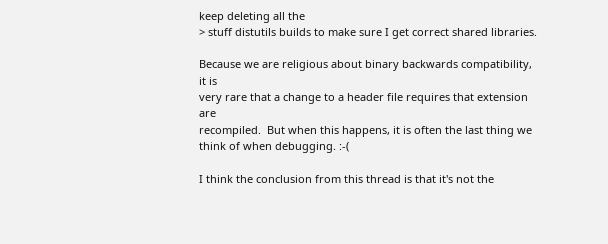keep deleting all the
> stuff distutils builds to make sure I get correct shared libraries.

Because we are religious about binary backwards compatibility, it is
very rare that a change to a header file requires that extension are
recompiled.  But when this happens, it is often the last thing we
think of when debugging. :-(

I think the conclusion from this thread is that it's not the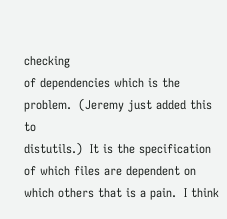checking
of dependencies which is the problem.  (Jeremy just added this to
distutils.)  It is the specification of which files are dependent on
which others that is a pain.  I think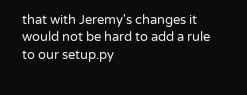that with Jeremy's changes it
would not be hard to add a rule to our setup.py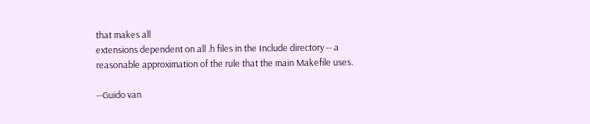that makes all
extensions dependent on all .h files in the Include directory -- a
reasonable approximation of the rule that the main Makefile uses.

--Guido van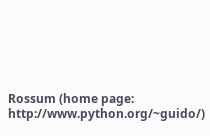Rossum (home page: http://www.python.org/~guido/)